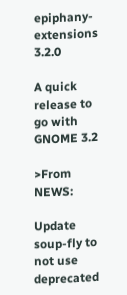epiphany-extensions 3.2.0

A quick release to go with GNOME 3.2

>From NEWS:

Update soup-fly to not use deprecated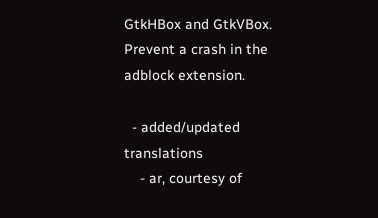GtkHBox and GtkVBox.
Prevent a crash in the adblock extension.

  - added/updated translations
    - ar, courtesy of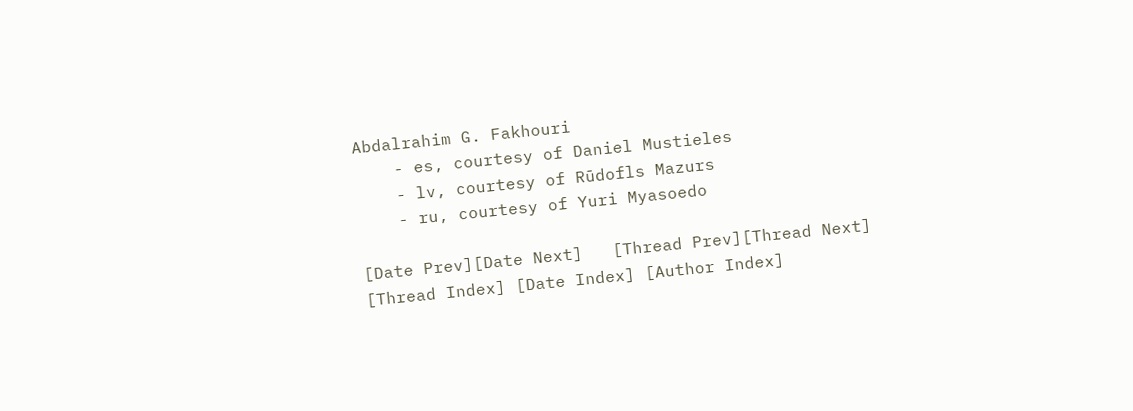Abdalrahim G. Fakhouri
    - es, courtesy of Daniel Mustieles
    - lv, courtesy of Rūdofls Mazurs
    - ru, courtesy of Yuri Myasoedo

[Date Prev][Date Next]   [Thread Prev][Thread Next]   [Thread Index] [Date Index] [Author Index]